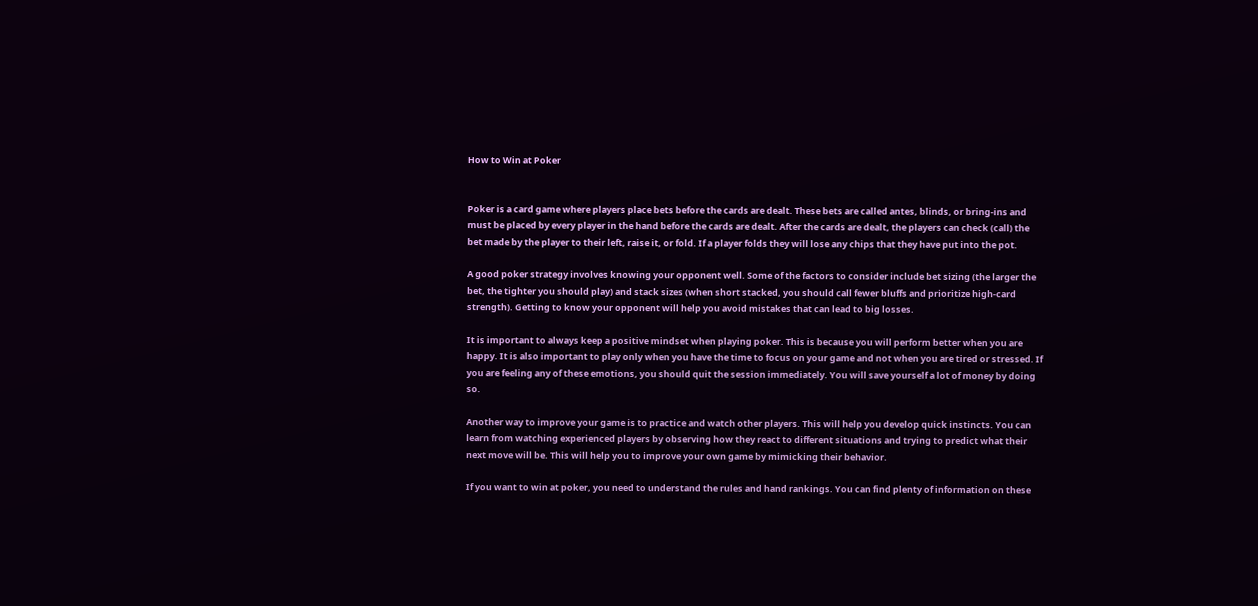How to Win at Poker


Poker is a card game where players place bets before the cards are dealt. These bets are called antes, blinds, or bring-ins and must be placed by every player in the hand before the cards are dealt. After the cards are dealt, the players can check (call) the bet made by the player to their left, raise it, or fold. If a player folds they will lose any chips that they have put into the pot.

A good poker strategy involves knowing your opponent well. Some of the factors to consider include bet sizing (the larger the bet, the tighter you should play) and stack sizes (when short stacked, you should call fewer bluffs and prioritize high-card strength). Getting to know your opponent will help you avoid mistakes that can lead to big losses.

It is important to always keep a positive mindset when playing poker. This is because you will perform better when you are happy. It is also important to play only when you have the time to focus on your game and not when you are tired or stressed. If you are feeling any of these emotions, you should quit the session immediately. You will save yourself a lot of money by doing so.

Another way to improve your game is to practice and watch other players. This will help you develop quick instincts. You can learn from watching experienced players by observing how they react to different situations and trying to predict what their next move will be. This will help you to improve your own game by mimicking their behavior.

If you want to win at poker, you need to understand the rules and hand rankings. You can find plenty of information on these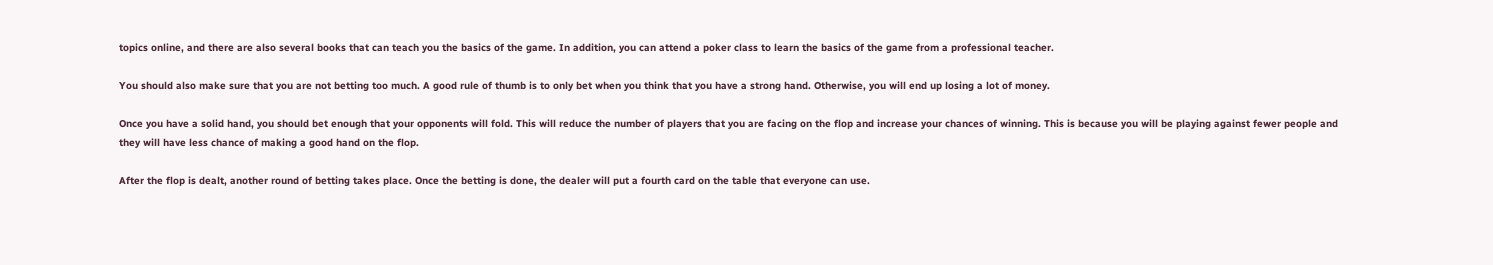topics online, and there are also several books that can teach you the basics of the game. In addition, you can attend a poker class to learn the basics of the game from a professional teacher.

You should also make sure that you are not betting too much. A good rule of thumb is to only bet when you think that you have a strong hand. Otherwise, you will end up losing a lot of money.

Once you have a solid hand, you should bet enough that your opponents will fold. This will reduce the number of players that you are facing on the flop and increase your chances of winning. This is because you will be playing against fewer people and they will have less chance of making a good hand on the flop.

After the flop is dealt, another round of betting takes place. Once the betting is done, the dealer will put a fourth card on the table that everyone can use.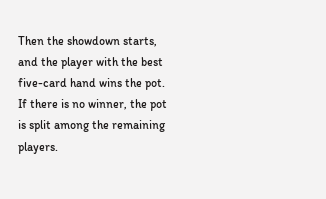Then the showdown starts, and the player with the best five-card hand wins the pot. If there is no winner, the pot is split among the remaining players.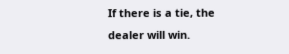If there is a tie, the dealer will win.